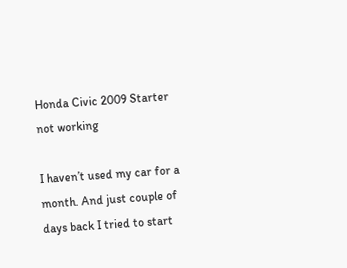Honda Civic 2009 Starter not working

I haven’t used my car for a month. And just couple of days back I tried to start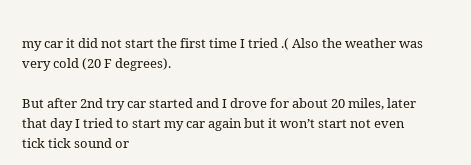my car it did not start the first time I tried .( Also the weather was very cold (20 F degrees).

But after 2nd try car started and I drove for about 20 miles, later that day I tried to start my car again but it won’t start not even tick tick sound or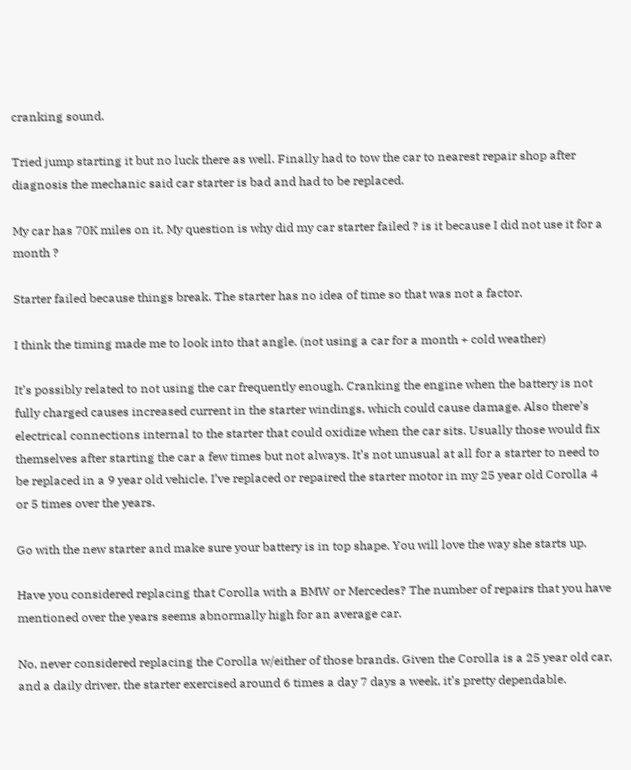cranking sound.

Tried jump starting it but no luck there as well. Finally had to tow the car to nearest repair shop after diagnosis the mechanic said car starter is bad and had to be replaced.

My car has 70K miles on it, My question is why did my car starter failed ? is it because I did not use it for a month ?

Starter failed because things break. The starter has no idea of time so that was not a factor.

I think the timing made me to look into that angle. (not using a car for a month + cold weather)

It’s possibly related to not using the car frequently enough. Cranking the engine when the battery is not fully charged causes increased current in the starter windings, which could cause damage. Also there’s electrical connections internal to the starter that could oxidize when the car sits. Usually those would fix themselves after starting the car a few times but not always. It’s not unusual at all for a starter to need to be replaced in a 9 year old vehicle. I’ve replaced or repaired the starter motor in my 25 year old Corolla 4 or 5 times over the years.

Go with the new starter and make sure your battery is in top shape. You will love the way she starts up.

Have you considered replacing that Corolla with a BMW or Mercedes? The number of repairs that you have mentioned over the years seems abnormally high for an average car.

No, never considered replacing the Corolla w/either of those brands. Given the Corolla is a 25 year old car, and a daily driver, the starter exercised around 6 times a day 7 days a week, it’s pretty dependable.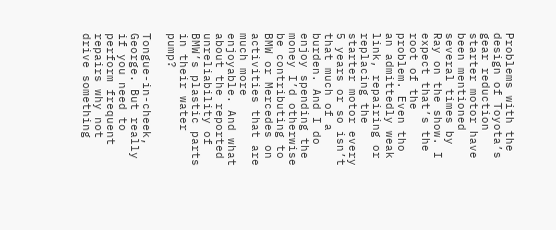Problems with the design of Toyota’s gear reduction starter motor have been mentioned several times by Ray on the show. I expect that’s the root of the problem. Even tho an admittedly weak link, repairing or replacing the starter motor every 5 years or so isn’t that much of a burden. And I do enjoy spending the money I’d otherwise be contributing to BMW or Mercedes on activities that are much more enjoyable. And what about the reported unreliability of BMW’s plastic parts in their water pump?

Tongue-in-cheek, George. But really if you need to perform frequent repairs why not drive something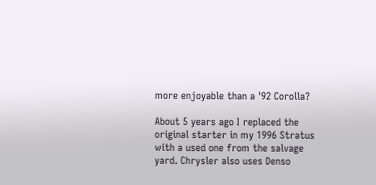more enjoyable than a '92 Corolla?

About 5 years ago I replaced the original starter in my 1996 Stratus with a used one from the salvage yard. Chrysler also uses Denso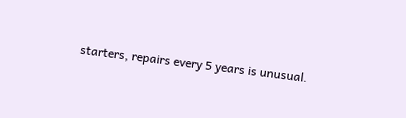starters, repairs every 5 years is unusual.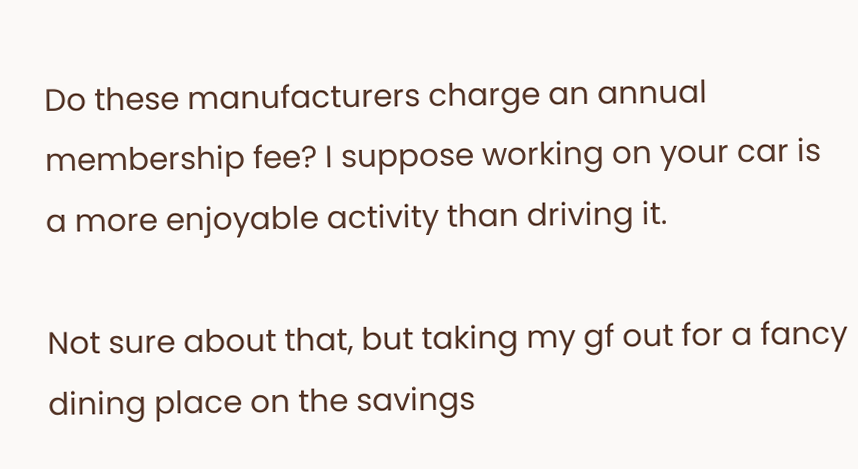Do these manufacturers charge an annual membership fee? I suppose working on your car is a more enjoyable activity than driving it.

Not sure about that, but taking my gf out for a fancy dining place on the savings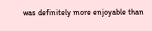was definitely more enjoyable than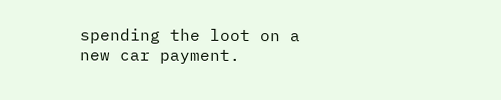spending the loot on a new car payment.